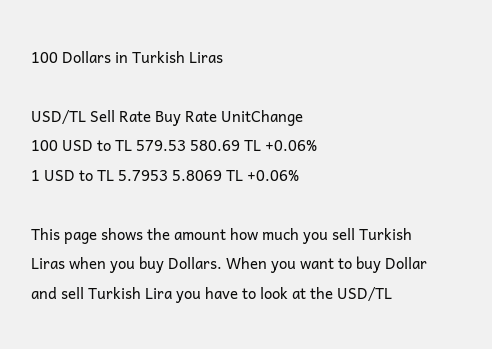100 Dollars in Turkish Liras

USD/TL Sell Rate Buy Rate UnitChange
100 USD to TL 579.53 580.69 TL +0.06%
1 USD to TL 5.7953 5.8069 TL +0.06%

This page shows the amount how much you sell Turkish Liras when you buy Dollars. When you want to buy Dollar and sell Turkish Lira you have to look at the USD/TL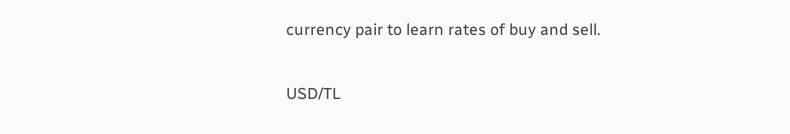currency pair to learn rates of buy and sell.

USD/TL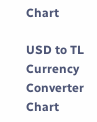Chart

USD to TL Currency Converter Chart